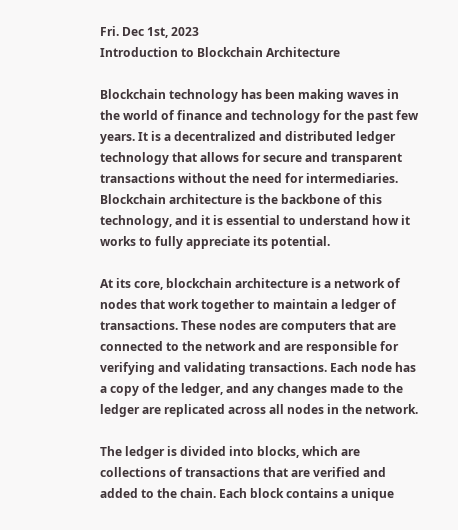Fri. Dec 1st, 2023
Introduction to Blockchain Architecture

Blockchain technology has been making waves in the world of finance and technology for the past few years. It is a decentralized and distributed ledger technology that allows for secure and transparent transactions without the need for intermediaries. Blockchain architecture is the backbone of this technology, and it is essential to understand how it works to fully appreciate its potential.

At its core, blockchain architecture is a network of nodes that work together to maintain a ledger of transactions. These nodes are computers that are connected to the network and are responsible for verifying and validating transactions. Each node has a copy of the ledger, and any changes made to the ledger are replicated across all nodes in the network.

The ledger is divided into blocks, which are collections of transactions that are verified and added to the chain. Each block contains a unique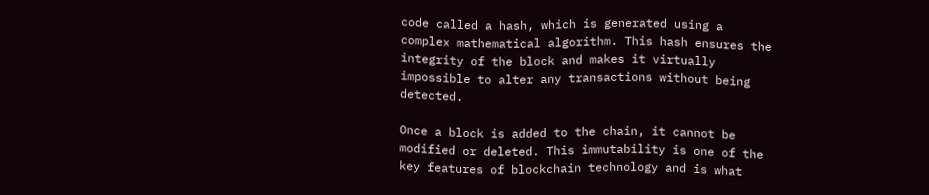code called a hash, which is generated using a complex mathematical algorithm. This hash ensures the integrity of the block and makes it virtually impossible to alter any transactions without being detected.

Once a block is added to the chain, it cannot be modified or deleted. This immutability is one of the key features of blockchain technology and is what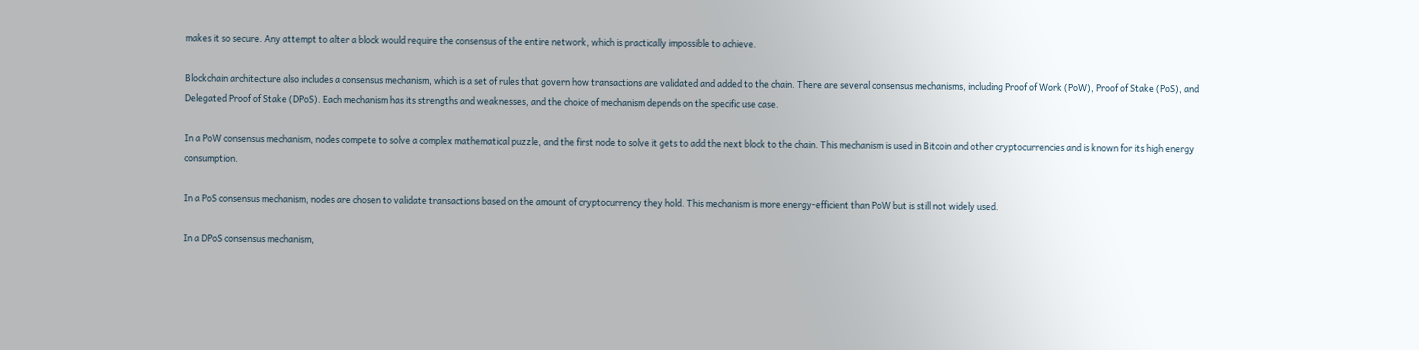makes it so secure. Any attempt to alter a block would require the consensus of the entire network, which is practically impossible to achieve.

Blockchain architecture also includes a consensus mechanism, which is a set of rules that govern how transactions are validated and added to the chain. There are several consensus mechanisms, including Proof of Work (PoW), Proof of Stake (PoS), and Delegated Proof of Stake (DPoS). Each mechanism has its strengths and weaknesses, and the choice of mechanism depends on the specific use case.

In a PoW consensus mechanism, nodes compete to solve a complex mathematical puzzle, and the first node to solve it gets to add the next block to the chain. This mechanism is used in Bitcoin and other cryptocurrencies and is known for its high energy consumption.

In a PoS consensus mechanism, nodes are chosen to validate transactions based on the amount of cryptocurrency they hold. This mechanism is more energy-efficient than PoW but is still not widely used.

In a DPoS consensus mechanism,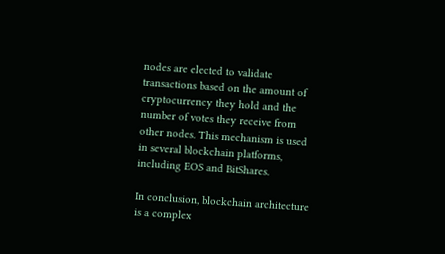nodes are elected to validate transactions based on the amount of cryptocurrency they hold and the number of votes they receive from other nodes. This mechanism is used in several blockchain platforms, including EOS and BitShares.

In conclusion, blockchain architecture is a complex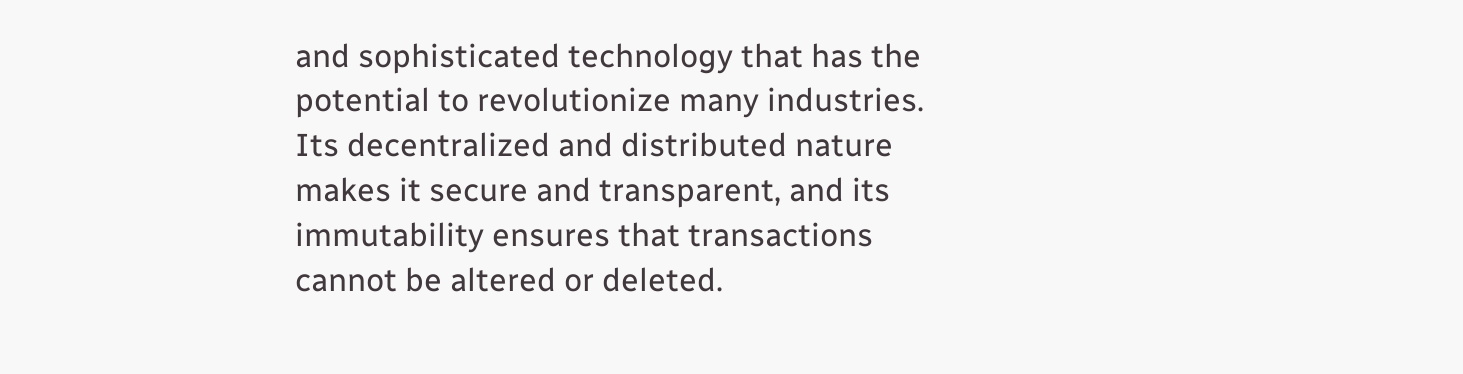and sophisticated technology that has the potential to revolutionize many industries. Its decentralized and distributed nature makes it secure and transparent, and its immutability ensures that transactions cannot be altered or deleted.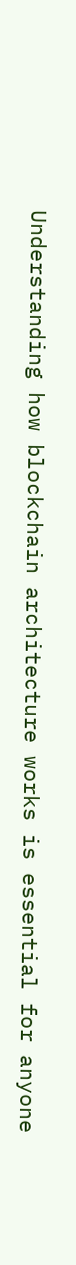Understanding how blockchain architecture works is essential for anyone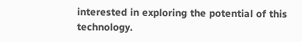interested in exploring the potential of this technology.